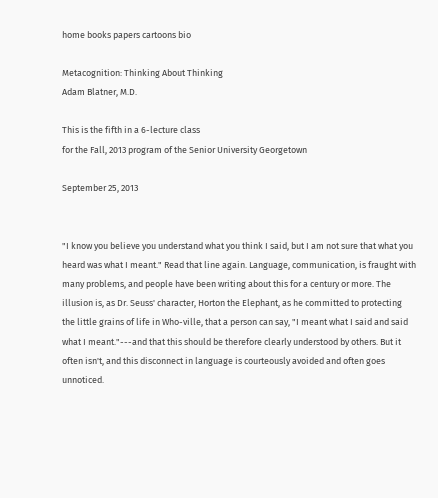home books papers cartoons bio

Metacognition: Thinking About Thinking
Adam Blatner, M.D.

This is the fifth in a 6-lecture class
for the Fall, 2013 program of the Senior University Georgetown

September 25, 2013


"I know you believe you understand what you think I said, but I am not sure that what you heard was what I meant." Read that line again. Language, communication, is fraught with many problems, and people have been writing about this for a century or more. The illusion is, as Dr. Seuss' character, Horton the Elephant, as he committed to protecting the little grains of life in Who-ville, that a person can say, "I meant what I said and said what I meant."---and that this should be therefore clearly understood by others. But it often isn't, and this disconnect in language is courteously avoided and often goes unnoticed.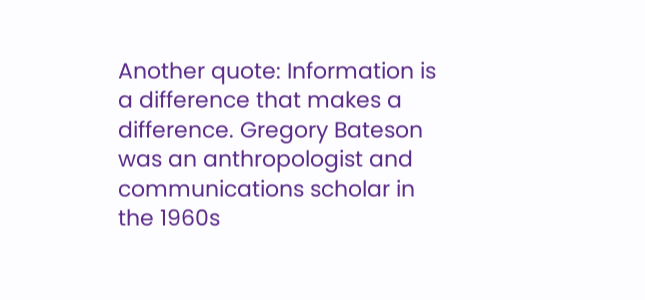Another quote: Information is a difference that makes a difference. Gregory Bateson was an anthropologist and communications scholar in the 1960s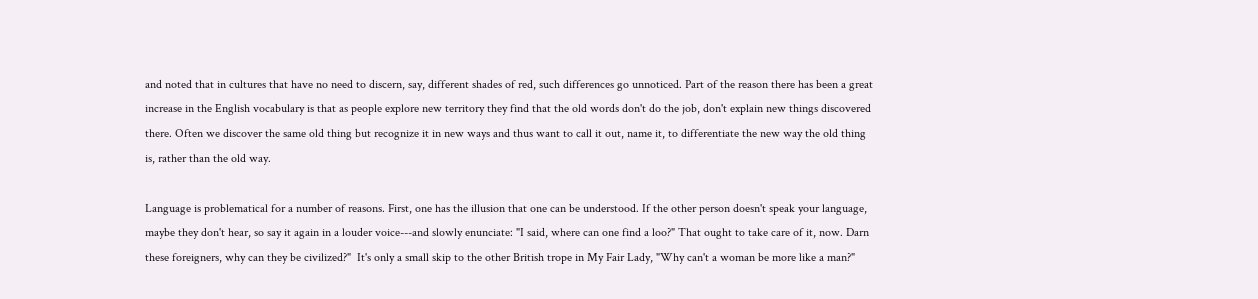and noted that in cultures that have no need to discern, say, different shades of red, such differences go unnoticed. Part of the reason there has been a great increase in the English vocabulary is that as people explore new territory they find that the old words don't do the job, don't explain new things discovered there. Often we discover the same old thing but recognize it in new ways and thus want to call it out, name it, to differentiate the new way the old thing is, rather than the old way.

Language is problematical for a number of reasons. First, one has the illusion that one can be understood. If the other person doesn't speak your language, maybe they don't hear, so say it again in a louder voice---and slowly enunciate: "I said, where can one find a loo?" That ought to take care of it, now. Darn these foreigners, why can they be civilized?"  It's only a small skip to the other British trope in My Fair Lady, "Why can't a woman be more like a man?"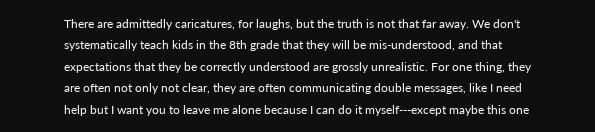There are admittedly caricatures, for laughs, but the truth is not that far away. We don't systematically teach kids in the 8th grade that they will be mis-understood, and that expectations that they be correctly understood are grossly unrealistic. For one thing, they are often not only not clear, they are often communicating double messages, like I need help but I want you to leave me alone because I can do it myself---except maybe this one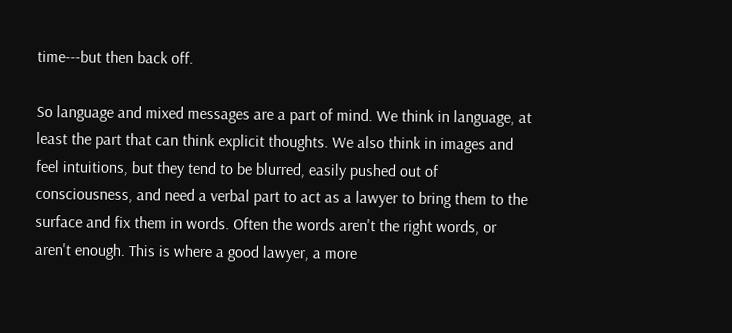time---but then back off.

So language and mixed messages are a part of mind. We think in language, at least the part that can think explicit thoughts. We also think in images and feel intuitions, but they tend to be blurred, easily pushed out of consciousness, and need a verbal part to act as a lawyer to bring them to the surface and fix them in words. Often the words aren't the right words, or aren't enough. This is where a good lawyer, a more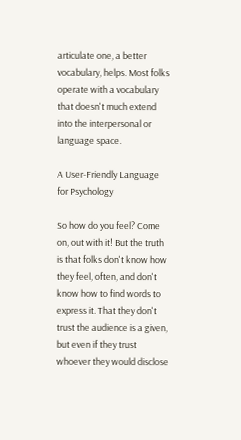articulate one, a better vocabulary, helps. Most folks operate with a vocabulary that doesn't much extend into the interpersonal or language space.

A User-Friendly Language for Psychology

So how do you feel? Come on, out with it! But the truth is that folks don't know how they feel, often, and don't know how to find words to express it. That they don't trust the audience is a given, but even if they trust whoever they would disclose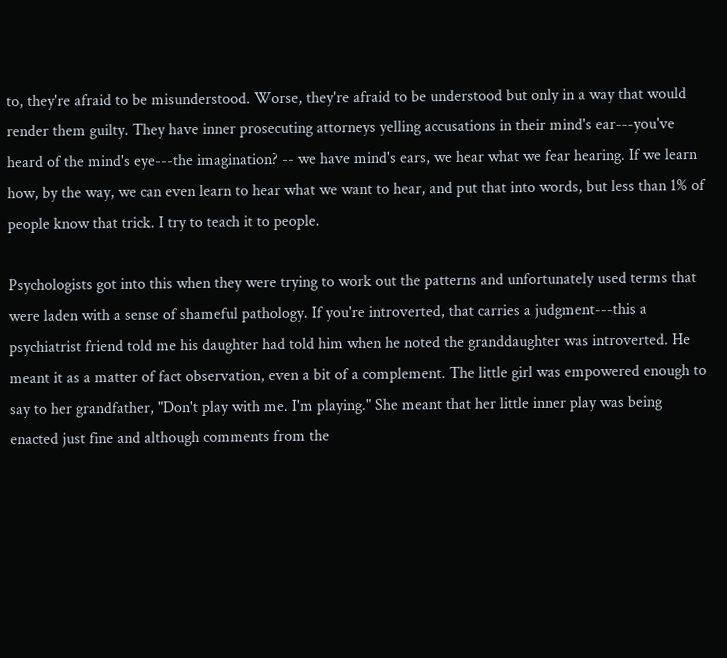to, they're afraid to be misunderstood. Worse, they're afraid to be understood but only in a way that would render them guilty. They have inner prosecuting attorneys yelling accusations in their mind's ear---you've heard of the mind's eye---the imagination? -- we have mind's ears, we hear what we fear hearing. If we learn how, by the way, we can even learn to hear what we want to hear, and put that into words, but less than 1% of people know that trick. I try to teach it to people.

Psychologists got into this when they were trying to work out the patterns and unfortunately used terms that were laden with a sense of shameful pathology. If you're introverted, that carries a judgment---this a psychiatrist friend told me his daughter had told him when he noted the granddaughter was introverted. He meant it as a matter of fact observation, even a bit of a complement. The little girl was empowered enough to say to her grandfather, "Don't play with me. I'm playing." She meant that her little inner play was being enacted just fine and although comments from the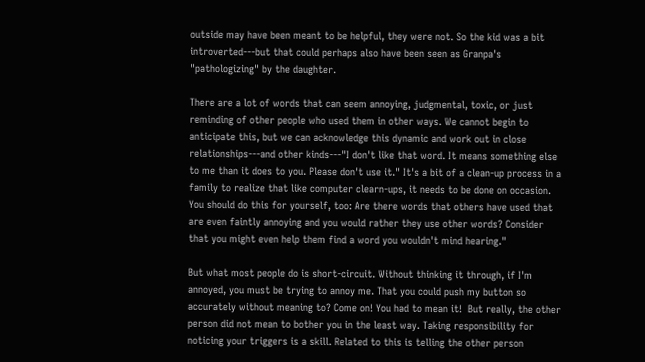outside may have been meant to be helpful, they were not. So the kid was a bit introverted---but that could perhaps also have been seen as Granpa's "pathologizing" by the daughter.

There are a lot of words that can seem annoying, judgmental, toxic, or just reminding of other people who used them in other ways. We cannot begin to anticipate this, but we can acknowledge this dynamic and work out in close relationships---and other kinds---"I don't like that word. It means something else to me than it does to you. Please don't use it." It's a bit of a clean-up process in a family to realize that like computer clearn-ups, it needs to be done on occasion. You should do this for yourself, too: Are there words that others have used that are even faintly annoying and you would rather they use other words? Consider that you might even help them find a word you wouldn't mind hearing."

But what most people do is short-circuit. Without thinking it through, if I'm annoyed, you must be trying to annoy me. That you could push my button so accurately without meaning to? Come on! You had to mean it!  But really, the other person did not mean to bother you in the least way. Taking responsibility for noticing your triggers is a skill. Related to this is telling the other person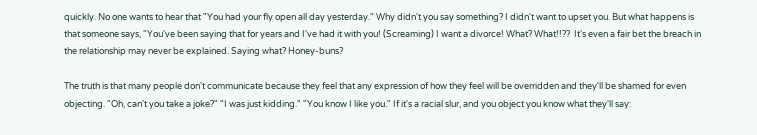quickly. No one wants to hear that "You had your fly open all day yesterday." Why didn't you say something? I didn't want to upset you. But what happens is that someone says, "You've been saying that for years and I've had it with you! (Screaming) I want a divorce! What? What!!??  It's even a fair bet the breach in the relationship may never be explained. Saying what? Honey-buns?

The truth is that many people don't communicate because they feel that any expression of how they feel will be overridden and they'll be shamed for even objecting. "Oh, can't you take a joke?" "I was just kidding." "You know I like you." If it's a racial slur, and you object you know what they'll say: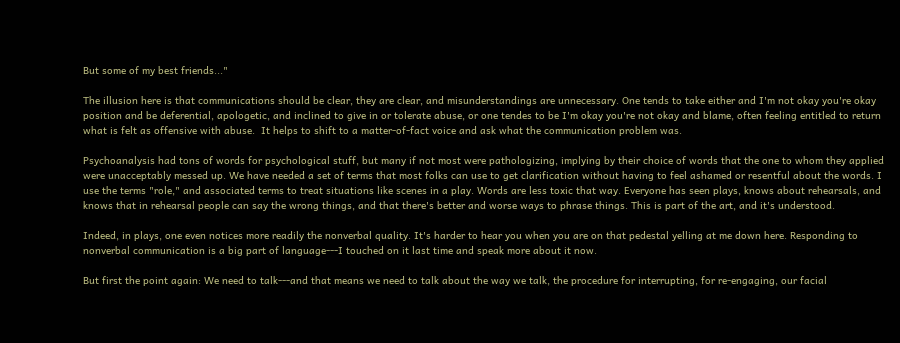But some of my best friends..."

The illusion here is that communications should be clear, they are clear, and misunderstandings are unnecessary. One tends to take either and I'm not okay you're okay position and be deferential, apologetic, and inclined to give in or tolerate abuse, or one tendes to be I'm okay you're not okay and blame, often feeling entitled to return what is felt as offensive with abuse.  It helps to shift to a matter-of-fact voice and ask what the communication problem was.

Psychoanalysis had tons of words for psychological stuff, but many if not most were pathologizing, implying by their choice of words that the one to whom they applied were unacceptably messed up. We have needed a set of terms that most folks can use to get clarification without having to feel ashamed or resentful about the words. I use the terms "role," and associated terms to treat situations like scenes in a play. Words are less toxic that way. Everyone has seen plays, knows about rehearsals, and knows that in rehearsal people can say the wrong things, and that there's better and worse ways to phrase things. This is part of the art, and it's understood.

Indeed, in plays, one even notices more readily the nonverbal quality. It's harder to hear you when you are on that pedestal yelling at me down here. Responding to nonverbal communication is a big part of language---I touched on it last time and speak more about it now.

But first the point again: We need to talk---and that means we need to talk about the way we talk, the procedure for interrupting, for re-engaging, our facial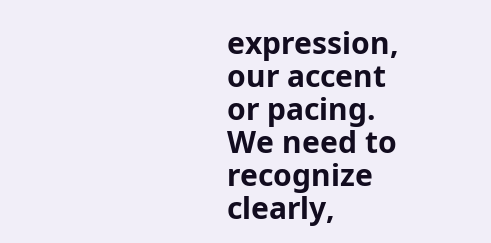expression, our accent or pacing. We need to recognize clearly,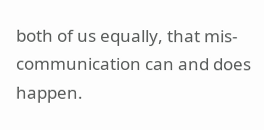both of us equally, that mis-communication can and does happen.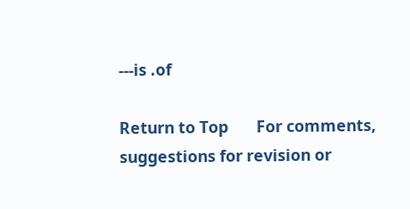---is .of

Return to Top       For comments, suggestions for revision or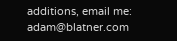additions, email me: adam@blatner.com